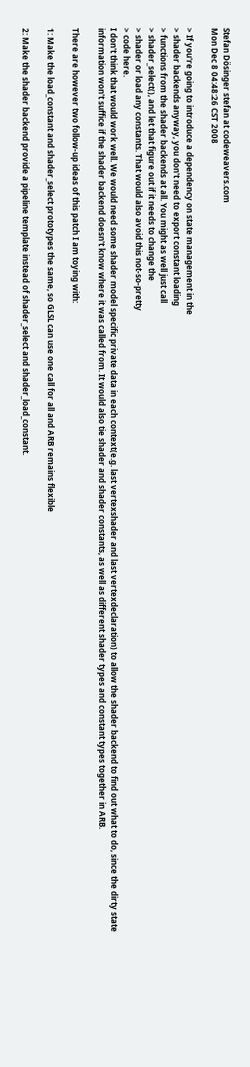Stefan Dösinger stefan at codeweavers.com
Mon Dec 8 04:48:26 CST 2008

> If you're going to introduce a dependency on state management in the
> shader backends anyway, you don't need to export constant loading
> functions from the shader backends at all. You might as well just call
> shader_select(), and let that figure out if it needs to change the
> shader or load any constants. That would also avoid this not-so-pretty
> code here.
I don't think that would work well. We would need some shader model specific private data in each context(e.g. last vertexshader and last vertexdeclaration) to allow the shader backend to find out what to do, since the dirty state information won't suffice if the shader backend doesn't know where it was called from. It would also tie shader and shader constants, as well as different shader types and constant types together in ARB.

There are however two follow-up ideas of this patch I am toying with:

1: Make the load_constant and shader_select prototypes the same, so GLSL can use one call for all and ARB remains flexible

2: Make the shader backend provide a pipeline template instead of shader_select and shader_load_constant.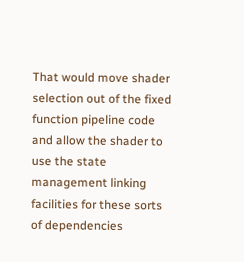That would move shader selection out of the fixed function pipeline code and allow the shader to use the state management linking facilities for these sorts of dependencies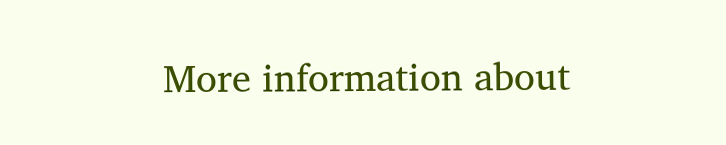More information about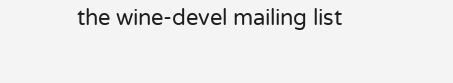the wine-devel mailing list